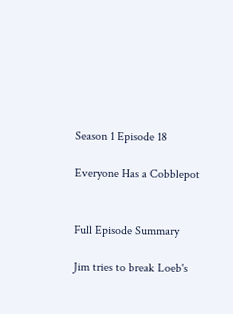Season 1 Episode 18

Everyone Has a Cobblepot


Full Episode Summary

Jim tries to break Loeb's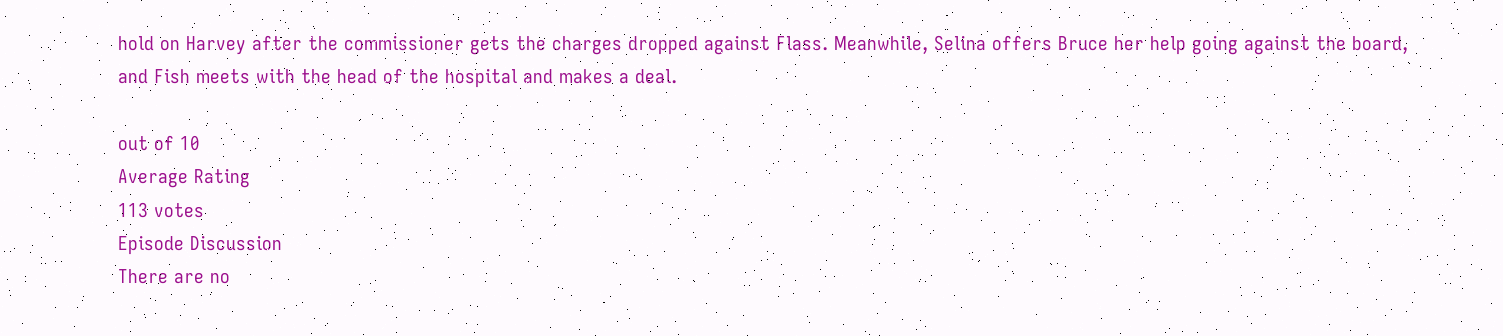hold on Harvey after the commissioner gets the charges dropped against Flass. Meanwhile, Selina offers Bruce her help going against the board, and Fish meets with the head of the hospital and makes a deal.

out of 10
Average Rating
113 votes
Episode Discussion
There are no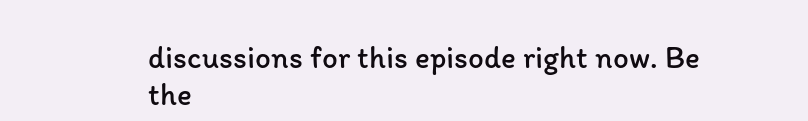discussions for this episode right now. Be the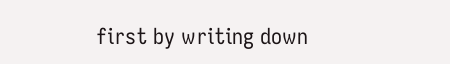first by writing down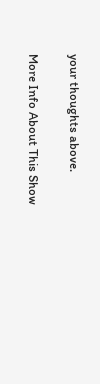your thoughts above.

More Info About This Show